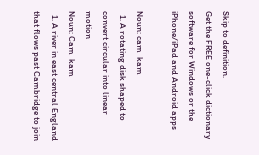Skip to definition.
Get the FREE one-click dictionary software for Windows or the iPhone/iPad and Android apps

Noun: cam  kam
  1. A rotating disk shaped to convert circular into linear motion
Noun: Cam  kam
  1. A river in east central England that flows past Cambridge to join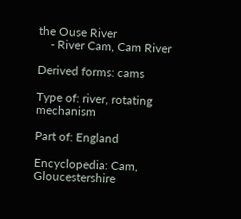the Ouse River
    - River Cam, Cam River

Derived forms: cams

Type of: river, rotating mechanism

Part of: England

Encyclopedia: Cam, Gloucestershire